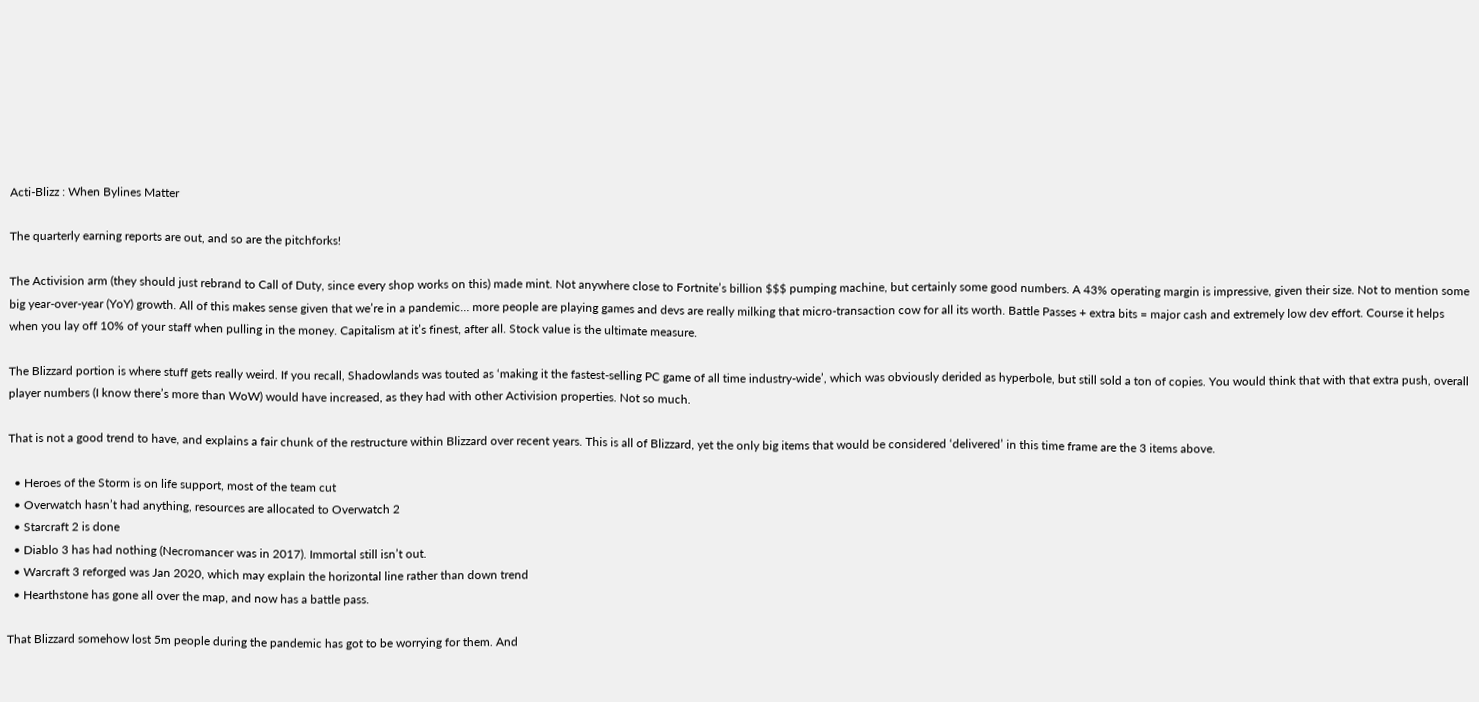Acti-Blizz : When Bylines Matter

The quarterly earning reports are out, and so are the pitchforks!

The Activision arm (they should just rebrand to Call of Duty, since every shop works on this) made mint. Not anywhere close to Fortnite’s billion $$$ pumping machine, but certainly some good numbers. A 43% operating margin is impressive, given their size. Not to mention some big year-over-year (YoY) growth. All of this makes sense given that we’re in a pandemic… more people are playing games and devs are really milking that micro-transaction cow for all its worth. Battle Passes + extra bits = major cash and extremely low dev effort. Course it helps when you lay off 10% of your staff when pulling in the money. Capitalism at it’s finest, after all. Stock value is the ultimate measure.

The Blizzard portion is where stuff gets really weird. If you recall, Shadowlands was touted as ‘making it the fastest-selling PC game of all time industry-wide’, which was obviously derided as hyperbole, but still sold a ton of copies. You would think that with that extra push, overall player numbers (I know there’s more than WoW) would have increased, as they had with other Activision properties. Not so much.

That is not a good trend to have, and explains a fair chunk of the restructure within Blizzard over recent years. This is all of Blizzard, yet the only big items that would be considered ‘delivered’ in this time frame are the 3 items above.

  • Heroes of the Storm is on life support, most of the team cut
  • Overwatch hasn’t had anything, resources are allocated to Overwatch 2
  • Starcraft 2 is done
  • Diablo 3 has had nothing (Necromancer was in 2017). Immortal still isn’t out.
  • Warcraft 3 reforged was Jan 2020, which may explain the horizontal line rather than down trend
  • Hearthstone has gone all over the map, and now has a battle pass.

That Blizzard somehow lost 5m people during the pandemic has got to be worrying for them. And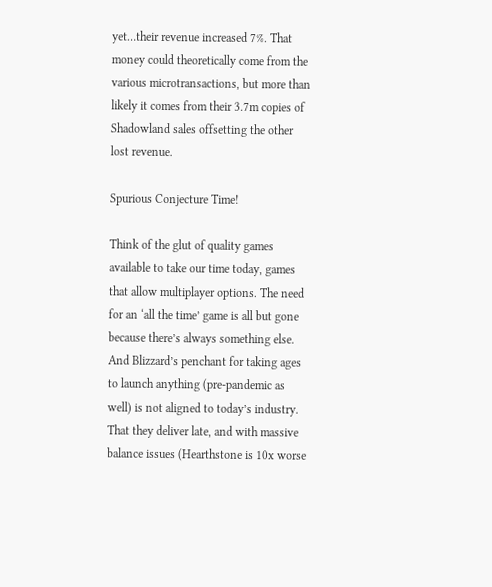yet…their revenue increased 7%. That money could theoretically come from the various microtransactions, but more than likely it comes from their 3.7m copies of Shadowland sales offsetting the other lost revenue.

Spurious Conjecture Time!

Think of the glut of quality games available to take our time today, games that allow multiplayer options. The need for an ‘all the time’ game is all but gone because there’s always something else. And Blizzard’s penchant for taking ages to launch anything (pre-pandemic as well) is not aligned to today’s industry. That they deliver late, and with massive balance issues (Hearthstone is 10x worse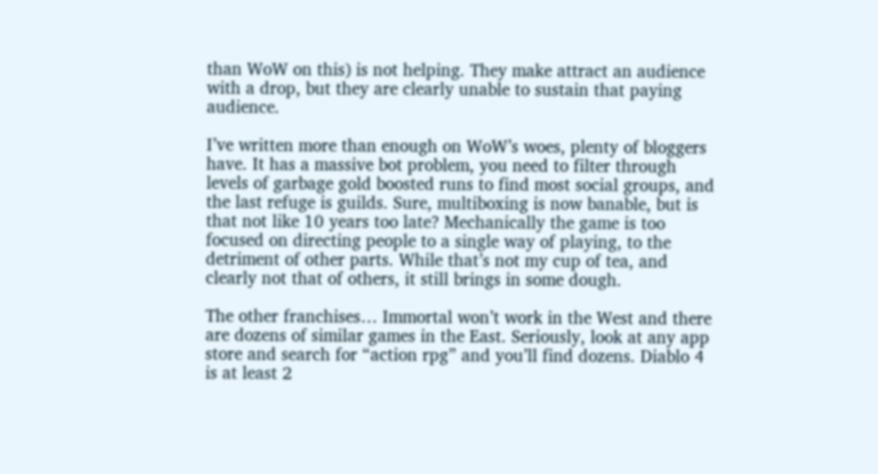than WoW on this) is not helping. They make attract an audience with a drop, but they are clearly unable to sustain that paying audience.

I’ve written more than enough on WoW’s woes, plenty of bloggers have. It has a massive bot problem, you need to filter through levels of garbage gold boosted runs to find most social groups, and the last refuge is guilds. Sure, multiboxing is now banable, but is that not like 10 years too late? Mechanically the game is too focused on directing people to a single way of playing, to the detriment of other parts. While that’s not my cup of tea, and clearly not that of others, it still brings in some dough.

The other franchises… Immortal won’t work in the West and there are dozens of similar games in the East. Seriously, look at any app store and search for “action rpg” and you’ll find dozens. Diablo 4 is at least 2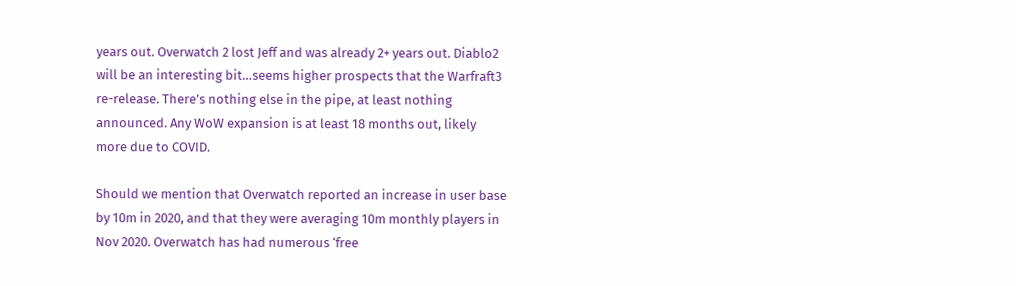years out. Overwatch 2 lost Jeff and was already 2+ years out. Diablo2 will be an interesting bit…seems higher prospects that the Warfraft3 re-release. There’s nothing else in the pipe, at least nothing announced. Any WoW expansion is at least 18 months out, likely more due to COVID.

Should we mention that Overwatch reported an increase in user base by 10m in 2020, and that they were averaging 10m monthly players in Nov 2020. Overwatch has had numerous ‘free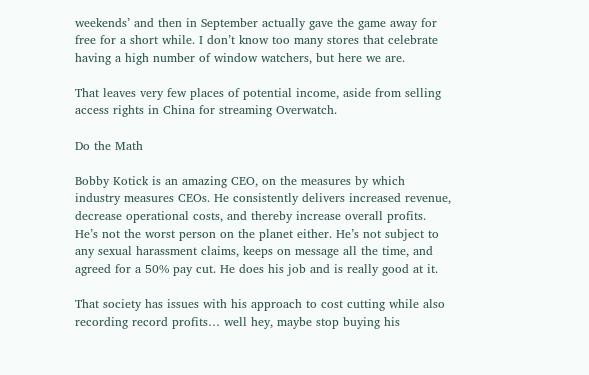weekends’ and then in September actually gave the game away for free for a short while. I don’t know too many stores that celebrate having a high number of window watchers, but here we are.

That leaves very few places of potential income, aside from selling access rights in China for streaming Overwatch.

Do the Math

Bobby Kotick is an amazing CEO, on the measures by which industry measures CEOs. He consistently delivers increased revenue, decrease operational costs, and thereby increase overall profits. He’s not the worst person on the planet either. He’s not subject to any sexual harassment claims, keeps on message all the time, and agreed for a 50% pay cut. He does his job and is really good at it.

That society has issues with his approach to cost cutting while also recording record profits… well hey, maybe stop buying his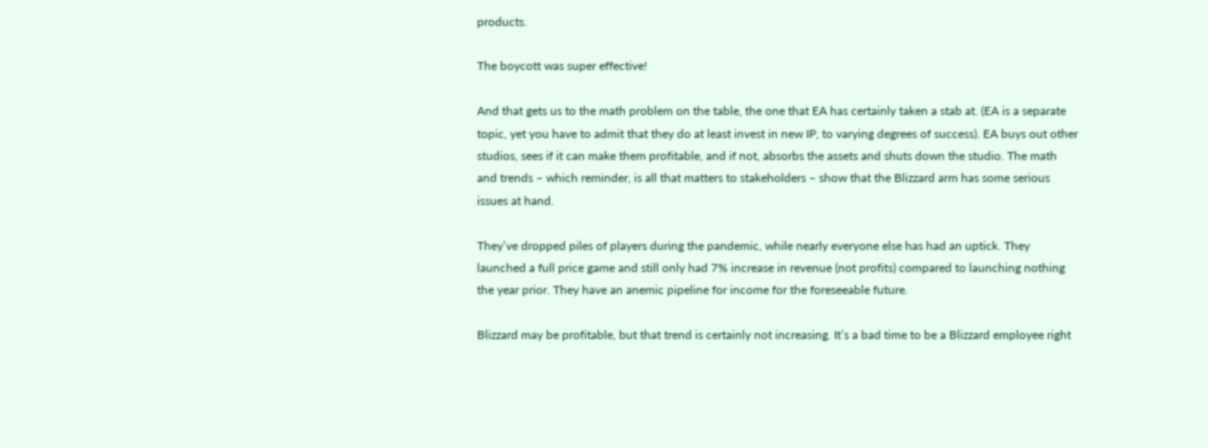products.

The boycott was super effective!

And that gets us to the math problem on the table, the one that EA has certainly taken a stab at. (EA is a separate topic, yet you have to admit that they do at least invest in new IP, to varying degrees of success). EA buys out other studios, sees if it can make them profitable, and if not, absorbs the assets and shuts down the studio. The math and trends – which reminder, is all that matters to stakeholders – show that the Blizzard arm has some serious issues at hand.

They’ve dropped piles of players during the pandemic, while nearly everyone else has had an uptick. They launched a full price game and still only had 7% increase in revenue (not profits) compared to launching nothing the year prior. They have an anemic pipeline for income for the foreseeable future.

Blizzard may be profitable, but that trend is certainly not increasing. It’s a bad time to be a Blizzard employee right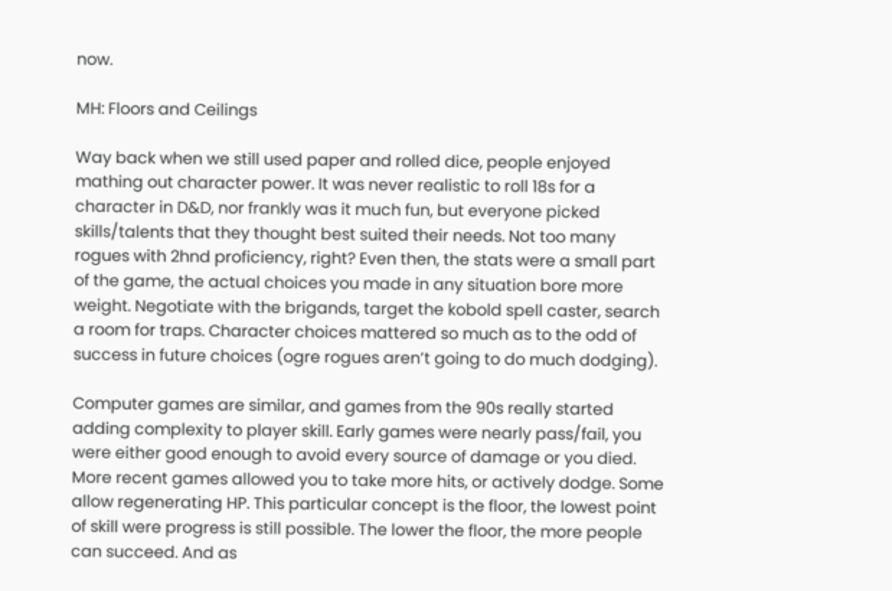now.

MH: Floors and Ceilings

Way back when we still used paper and rolled dice, people enjoyed mathing out character power. It was never realistic to roll 18s for a character in D&D, nor frankly was it much fun, but everyone picked skills/talents that they thought best suited their needs. Not too many rogues with 2hnd proficiency, right? Even then, the stats were a small part of the game, the actual choices you made in any situation bore more weight. Negotiate with the brigands, target the kobold spell caster, search a room for traps. Character choices mattered so much as to the odd of success in future choices (ogre rogues aren’t going to do much dodging).

Computer games are similar, and games from the 90s really started adding complexity to player skill. Early games were nearly pass/fail, you were either good enough to avoid every source of damage or you died. More recent games allowed you to take more hits, or actively dodge. Some allow regenerating HP. This particular concept is the floor, the lowest point of skill were progress is still possible. The lower the floor, the more people can succeed. And as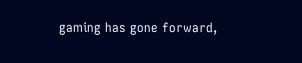gaming has gone forward,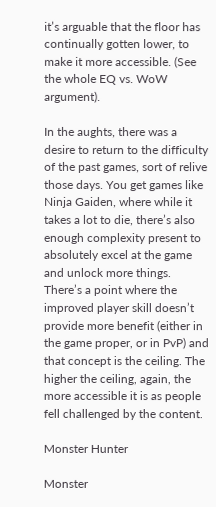it’s arguable that the floor has continually gotten lower, to make it more accessible. (See the whole EQ vs. WoW argument).

In the aughts, there was a desire to return to the difficulty of the past games, sort of relive those days. You get games like Ninja Gaiden, where while it takes a lot to die, there’s also enough complexity present to absolutely excel at the game and unlock more things. There’s a point where the improved player skill doesn’t provide more benefit (either in the game proper, or in PvP) and that concept is the ceiling. The higher the ceiling, again, the more accessible it is as people fell challenged by the content.

Monster Hunter

Monster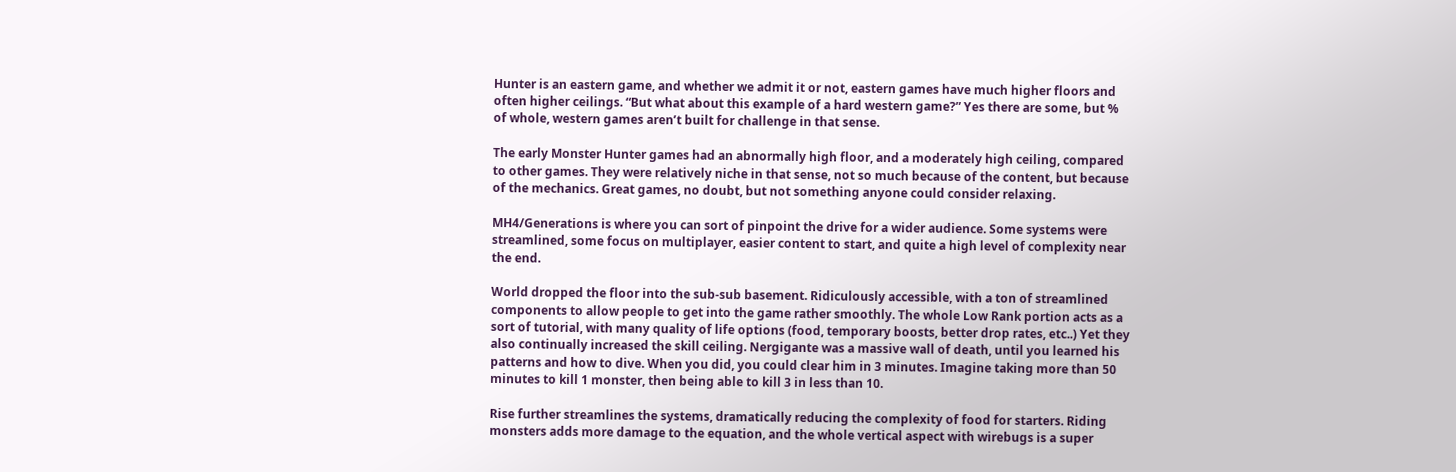Hunter is an eastern game, and whether we admit it or not, eastern games have much higher floors and often higher ceilings. “But what about this example of a hard western game?” Yes there are some, but % of whole, western games aren’t built for challenge in that sense.

The early Monster Hunter games had an abnormally high floor, and a moderately high ceiling, compared to other games. They were relatively niche in that sense, not so much because of the content, but because of the mechanics. Great games, no doubt, but not something anyone could consider relaxing.

MH4/Generations is where you can sort of pinpoint the drive for a wider audience. Some systems were streamlined, some focus on multiplayer, easier content to start, and quite a high level of complexity near the end.

World dropped the floor into the sub-sub basement. Ridiculously accessible, with a ton of streamlined components to allow people to get into the game rather smoothly. The whole Low Rank portion acts as a sort of tutorial, with many quality of life options (food, temporary boosts, better drop rates, etc..) Yet they also continually increased the skill ceiling. Nergigante was a massive wall of death, until you learned his patterns and how to dive. When you did, you could clear him in 3 minutes. Imagine taking more than 50 minutes to kill 1 monster, then being able to kill 3 in less than 10.

Rise further streamlines the systems, dramatically reducing the complexity of food for starters. Riding monsters adds more damage to the equation, and the whole vertical aspect with wirebugs is a super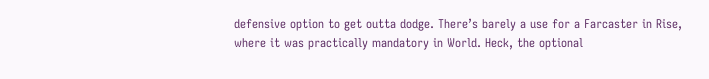defensive option to get outta dodge. There’s barely a use for a Farcaster in Rise, where it was practically mandatory in World. Heck, the optional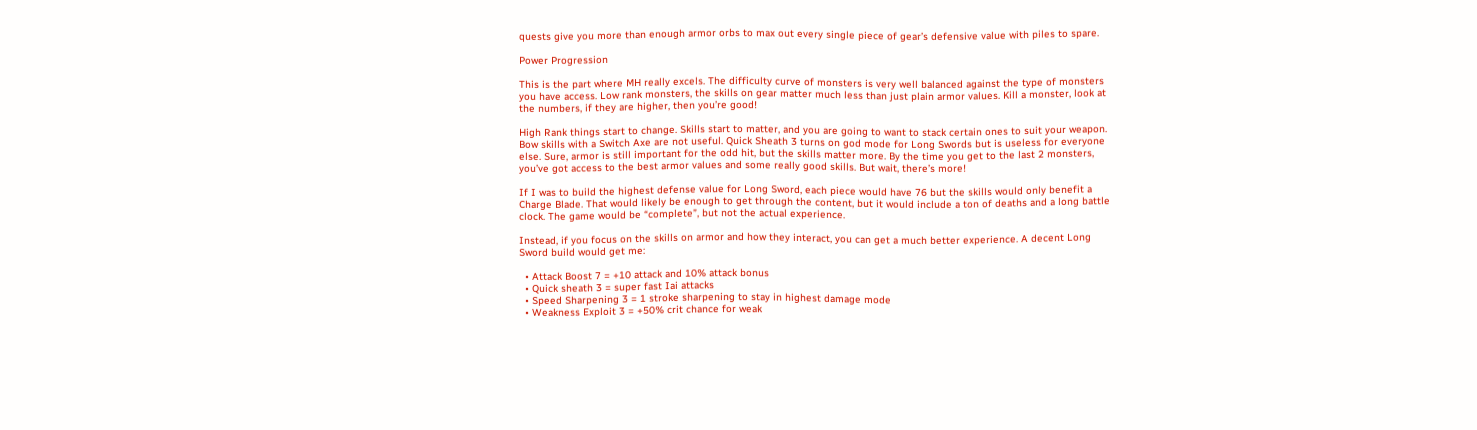quests give you more than enough armor orbs to max out every single piece of gear’s defensive value with piles to spare.

Power Progression

This is the part where MH really excels. The difficulty curve of monsters is very well balanced against the type of monsters you have access. Low rank monsters, the skills on gear matter much less than just plain armor values. Kill a monster, look at the numbers, if they are higher, then you’re good!

High Rank things start to change. Skills start to matter, and you are going to want to stack certain ones to suit your weapon. Bow skills with a Switch Axe are not useful. Quick Sheath 3 turns on god mode for Long Swords but is useless for everyone else. Sure, armor is still important for the odd hit, but the skills matter more. By the time you get to the last 2 monsters, you’ve got access to the best armor values and some really good skills. But wait, there’s more!

If I was to build the highest defense value for Long Sword, each piece would have 76 but the skills would only benefit a Charge Blade. That would likely be enough to get through the content, but it would include a ton of deaths and a long battle clock. The game would be “complete”, but not the actual experience.

Instead, if you focus on the skills on armor and how they interact, you can get a much better experience. A decent Long Sword build would get me:

  • Attack Boost 7 = +10 attack and 10% attack bonus
  • Quick sheath 3 = super fast Iai attacks
  • Speed Sharpening 3 = 1 stroke sharpening to stay in highest damage mode
  • Weakness Exploit 3 = +50% crit chance for weak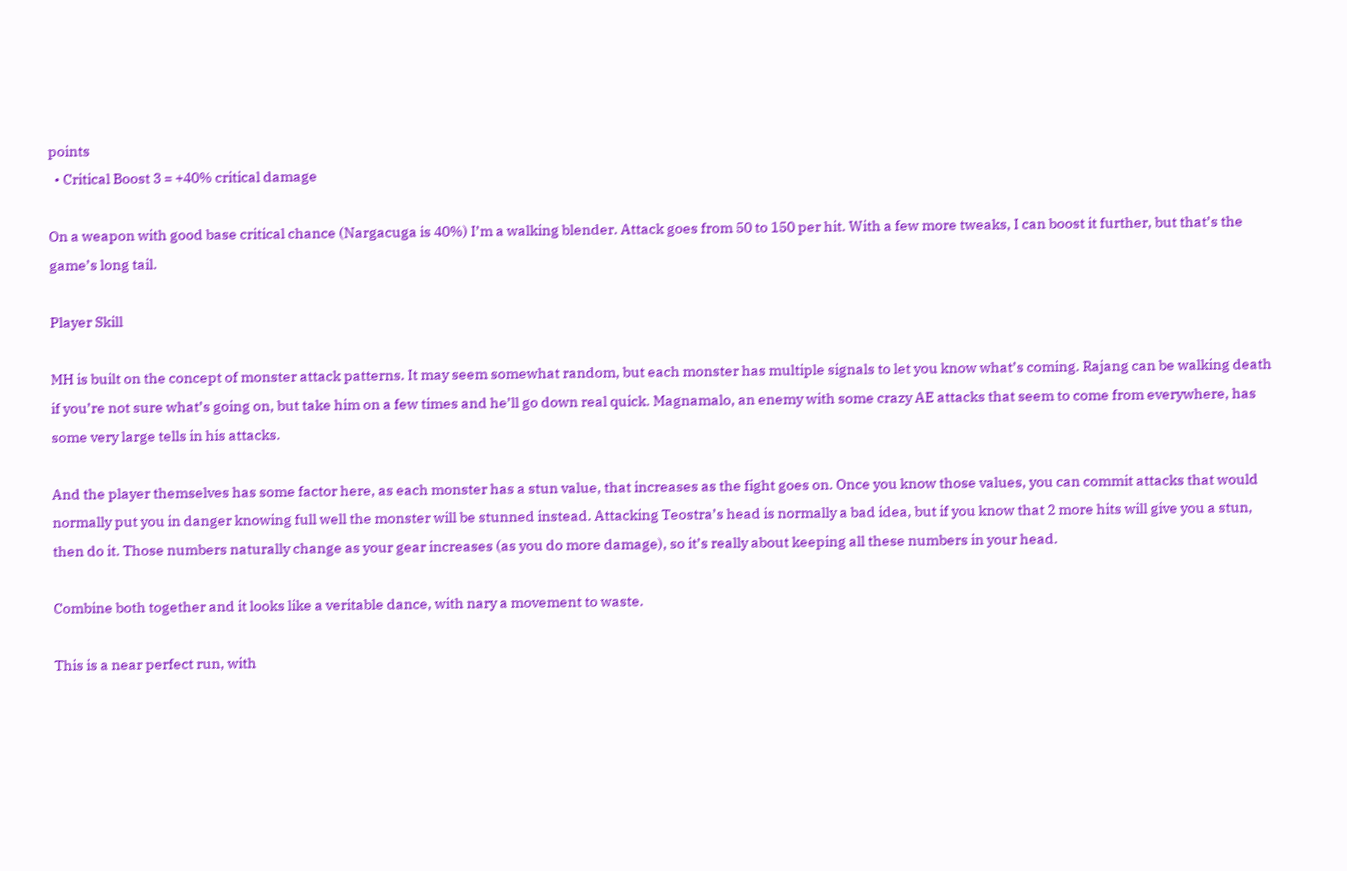points
  • Critical Boost 3 = +40% critical damage

On a weapon with good base critical chance (Nargacuga is 40%) I’m a walking blender. Attack goes from 50 to 150 per hit. With a few more tweaks, I can boost it further, but that’s the game’s long tail.

Player Skill

MH is built on the concept of monster attack patterns. It may seem somewhat random, but each monster has multiple signals to let you know what’s coming. Rajang can be walking death if you’re not sure what’s going on, but take him on a few times and he’ll go down real quick. Magnamalo, an enemy with some crazy AE attacks that seem to come from everywhere, has some very large tells in his attacks.

And the player themselves has some factor here, as each monster has a stun value, that increases as the fight goes on. Once you know those values, you can commit attacks that would normally put you in danger knowing full well the monster will be stunned instead. Attacking Teostra’s head is normally a bad idea, but if you know that 2 more hits will give you a stun, then do it. Those numbers naturally change as your gear increases (as you do more damage), so it’s really about keeping all these numbers in your head.

Combine both together and it looks like a veritable dance, with nary a movement to waste.

This is a near perfect run, with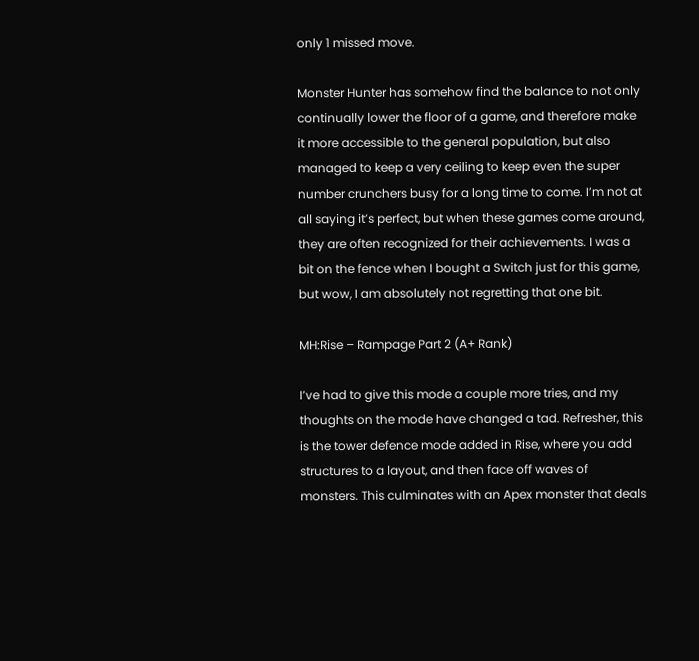only 1 missed move.

Monster Hunter has somehow find the balance to not only continually lower the floor of a game, and therefore make it more accessible to the general population, but also managed to keep a very ceiling to keep even the super number crunchers busy for a long time to come. I’m not at all saying it’s perfect, but when these games come around, they are often recognized for their achievements. I was a bit on the fence when I bought a Switch just for this game, but wow, I am absolutely not regretting that one bit.

MH:Rise – Rampage Part 2 (A+ Rank)

I’ve had to give this mode a couple more tries, and my thoughts on the mode have changed a tad. Refresher, this is the tower defence mode added in Rise, where you add structures to a layout, and then face off waves of monsters. This culminates with an Apex monster that deals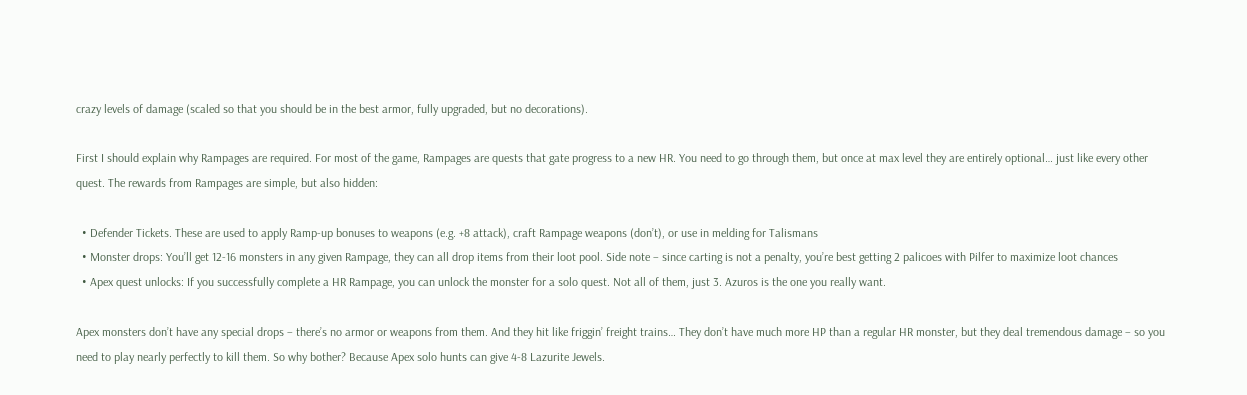crazy levels of damage (scaled so that you should be in the best armor, fully upgraded, but no decorations).

First I should explain why Rampages are required. For most of the game, Rampages are quests that gate progress to a new HR. You need to go through them, but once at max level they are entirely optional… just like every other quest. The rewards from Rampages are simple, but also hidden:

  • Defender Tickets. These are used to apply Ramp-up bonuses to weapons (e.g. +8 attack), craft Rampage weapons (don’t), or use in melding for Talismans
  • Monster drops: You’ll get 12-16 monsters in any given Rampage, they can all drop items from their loot pool. Side note – since carting is not a penalty, you’re best getting 2 palicoes with Pilfer to maximize loot chances
  • Apex quest unlocks: If you successfully complete a HR Rampage, you can unlock the monster for a solo quest. Not all of them, just 3. Azuros is the one you really want.

Apex monsters don’t have any special drops – there’s no armor or weapons from them. And they hit like friggin’ freight trains… They don’t have much more HP than a regular HR monster, but they deal tremendous damage – so you need to play nearly perfectly to kill them. So why bother? Because Apex solo hunts can give 4-8 Lazurite Jewels.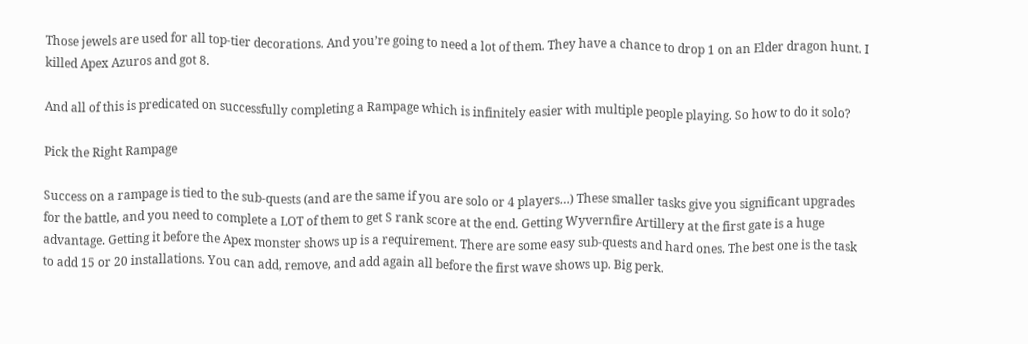Those jewels are used for all top-tier decorations. And you’re going to need a lot of them. They have a chance to drop 1 on an Elder dragon hunt. I killed Apex Azuros and got 8.

And all of this is predicated on successfully completing a Rampage which is infinitely easier with multiple people playing. So how to do it solo?

Pick the Right Rampage

Success on a rampage is tied to the sub-quests (and are the same if you are solo or 4 players…) These smaller tasks give you significant upgrades for the battle, and you need to complete a LOT of them to get S rank score at the end. Getting Wyvernfire Artillery at the first gate is a huge advantage. Getting it before the Apex monster shows up is a requirement. There are some easy sub-quests and hard ones. The best one is the task to add 15 or 20 installations. You can add, remove, and add again all before the first wave shows up. Big perk.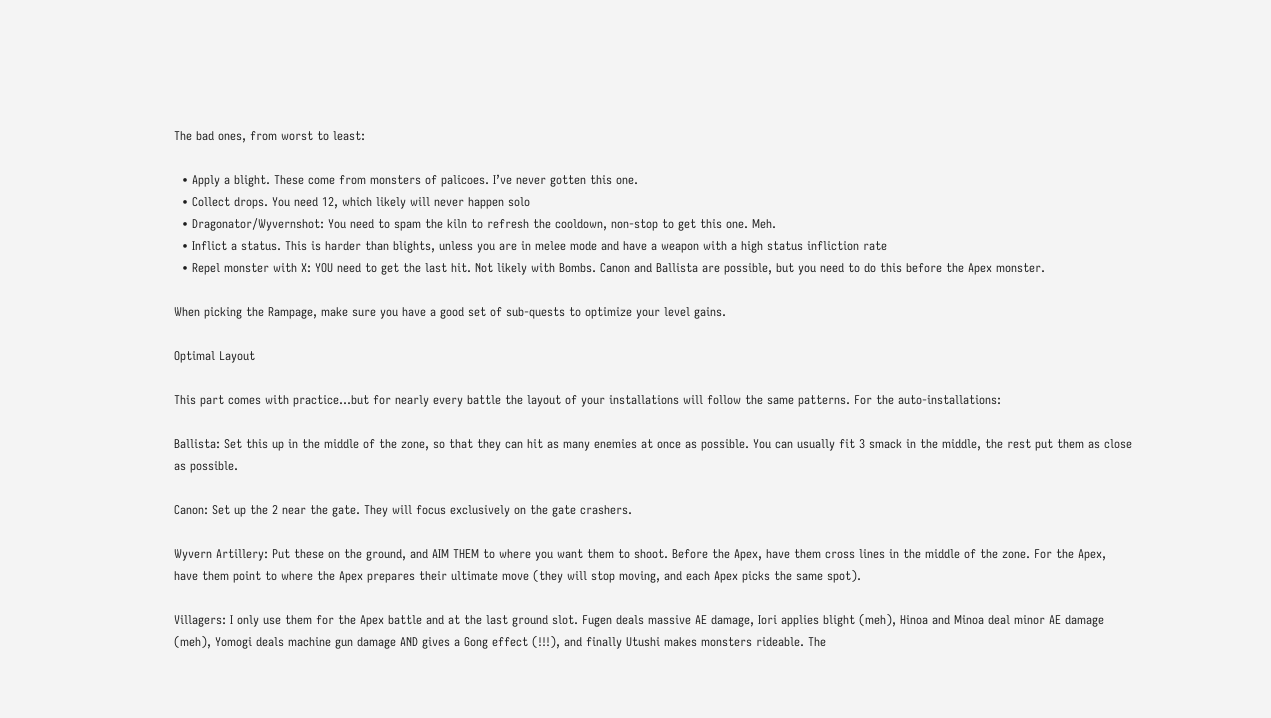The bad ones, from worst to least:

  • Apply a blight. These come from monsters of palicoes. I’ve never gotten this one.
  • Collect drops. You need 12, which likely will never happen solo
  • Dragonator/Wyvernshot: You need to spam the kiln to refresh the cooldown, non-stop to get this one. Meh.
  • Inflict a status. This is harder than blights, unless you are in melee mode and have a weapon with a high status infliction rate
  • Repel monster with X: YOU need to get the last hit. Not likely with Bombs. Canon and Ballista are possible, but you need to do this before the Apex monster.

When picking the Rampage, make sure you have a good set of sub-quests to optimize your level gains.

Optimal Layout

This part comes with practice…but for nearly every battle the layout of your installations will follow the same patterns. For the auto-installations:

Ballista: Set this up in the middle of the zone, so that they can hit as many enemies at once as possible. You can usually fit 3 smack in the middle, the rest put them as close as possible.

Canon: Set up the 2 near the gate. They will focus exclusively on the gate crashers.

Wyvern Artillery: Put these on the ground, and AIM THEM to where you want them to shoot. Before the Apex, have them cross lines in the middle of the zone. For the Apex, have them point to where the Apex prepares their ultimate move (they will stop moving, and each Apex picks the same spot).

Villagers: I only use them for the Apex battle and at the last ground slot. Fugen deals massive AE damage, Iori applies blight (meh), Hinoa and Minoa deal minor AE damage (meh), Yomogi deals machine gun damage AND gives a Gong effect (!!!), and finally Utushi makes monsters rideable. The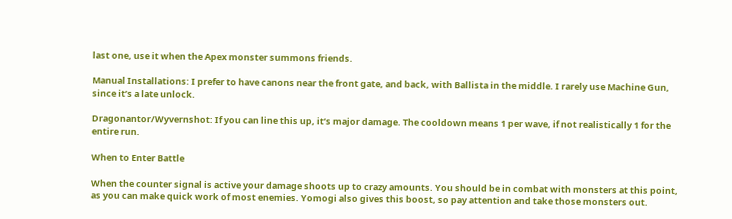last one, use it when the Apex monster summons friends.

Manual Installations: I prefer to have canons near the front gate, and back, with Ballista in the middle. I rarely use Machine Gun, since it’s a late unlock.

Dragonantor/Wyvernshot: If you can line this up, it’s major damage. The cooldown means 1 per wave, if not realistically 1 for the entire run.

When to Enter Battle

When the counter signal is active your damage shoots up to crazy amounts. You should be in combat with monsters at this point, as you can make quick work of most enemies. Yomogi also gives this boost, so pay attention and take those monsters out.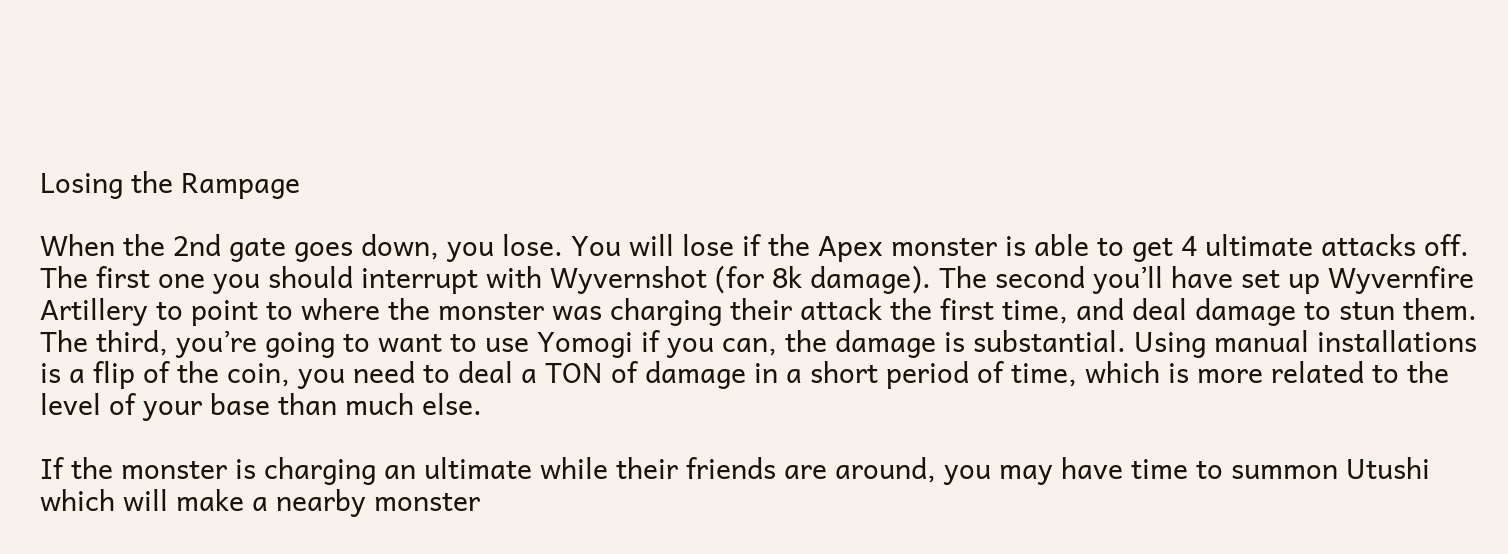Losing the Rampage

When the 2nd gate goes down, you lose. You will lose if the Apex monster is able to get 4 ultimate attacks off. The first one you should interrupt with Wyvernshot (for 8k damage). The second you’ll have set up Wyvernfire Artillery to point to where the monster was charging their attack the first time, and deal damage to stun them. The third, you’re going to want to use Yomogi if you can, the damage is substantial. Using manual installations is a flip of the coin, you need to deal a TON of damage in a short period of time, which is more related to the level of your base than much else.

If the monster is charging an ultimate while their friends are around, you may have time to summon Utushi which will make a nearby monster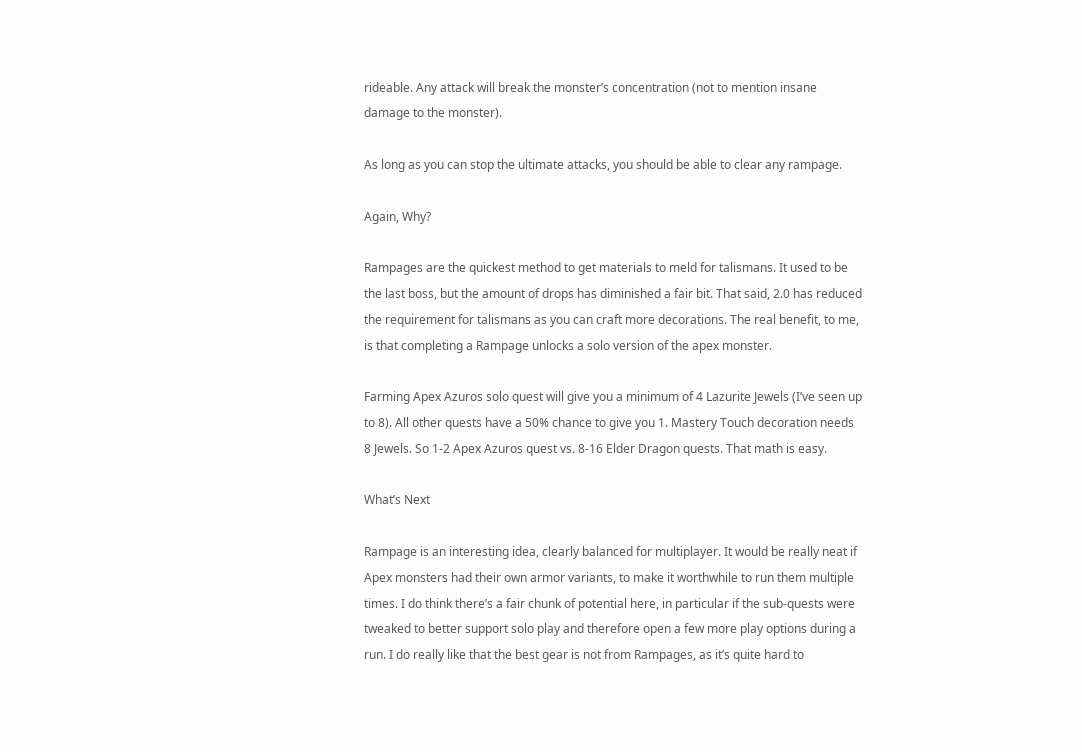rideable. Any attack will break the monster’s concentration (not to mention insane damage to the monster).

As long as you can stop the ultimate attacks, you should be able to clear any rampage.

Again, Why?

Rampages are the quickest method to get materials to meld for talismans. It used to be the last boss, but the amount of drops has diminished a fair bit. That said, 2.0 has reduced the requirement for talismans as you can craft more decorations. The real benefit, to me, is that completing a Rampage unlocks a solo version of the apex monster.

Farming Apex Azuros solo quest will give you a minimum of 4 Lazurite Jewels (I’ve seen up to 8). All other quests have a 50% chance to give you 1. Mastery Touch decoration needs 8 Jewels. So 1-2 Apex Azuros quest vs. 8-16 Elder Dragon quests. That math is easy.

What’s Next

Rampage is an interesting idea, clearly balanced for multiplayer. It would be really neat if Apex monsters had their own armor variants, to make it worthwhile to run them multiple times. I do think there’s a fair chunk of potential here, in particular if the sub-quests were tweaked to better support solo play and therefore open a few more play options during a run. I do really like that the best gear is not from Rampages, as it’s quite hard to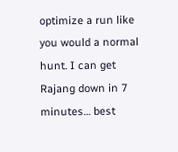optimize a run like you would a normal hunt. I can get Rajang down in 7 minutes… best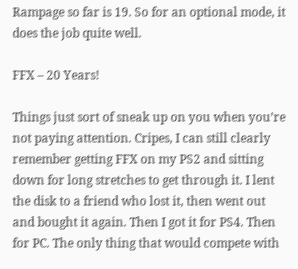Rampage so far is 19. So for an optional mode, it does the job quite well.

FFX – 20 Years!

Things just sort of sneak up on you when you’re not paying attention. Cripes, I can still clearly remember getting FFX on my PS2 and sitting down for long stretches to get through it. I lent the disk to a friend who lost it, then went out and bought it again. Then I got it for PS4. Then for PC. The only thing that would compete with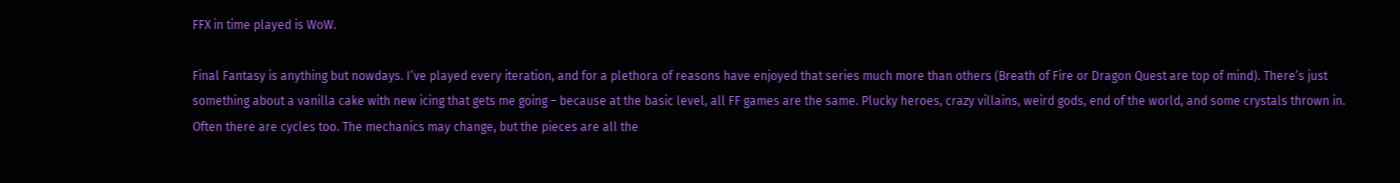FFX in time played is WoW.

Final Fantasy is anything but nowdays. I’ve played every iteration, and for a plethora of reasons have enjoyed that series much more than others (Breath of Fire or Dragon Quest are top of mind). There’s just something about a vanilla cake with new icing that gets me going – because at the basic level, all FF games are the same. Plucky heroes, crazy villains, weird gods, end of the world, and some crystals thrown in. Often there are cycles too. The mechanics may change, but the pieces are all the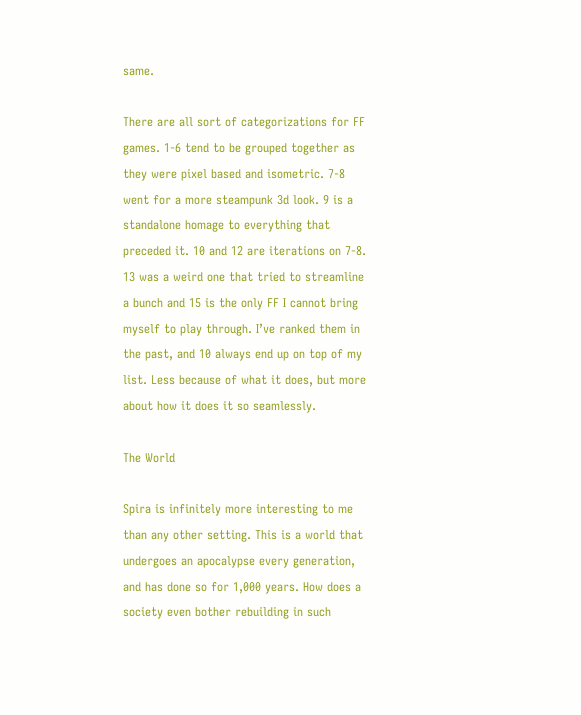same.

There are all sort of categorizations for FF games. 1-6 tend to be grouped together as they were pixel based and isometric. 7-8 went for a more steampunk 3d look. 9 is a standalone homage to everything that preceded it. 10 and 12 are iterations on 7-8. 13 was a weird one that tried to streamline a bunch and 15 is the only FF I cannot bring myself to play through. I’ve ranked them in the past, and 10 always end up on top of my list. Less because of what it does, but more about how it does it so seamlessly.

The World

Spira is infinitely more interesting to me than any other setting. This is a world that undergoes an apocalypse every generation, and has done so for 1,000 years. How does a society even bother rebuilding in such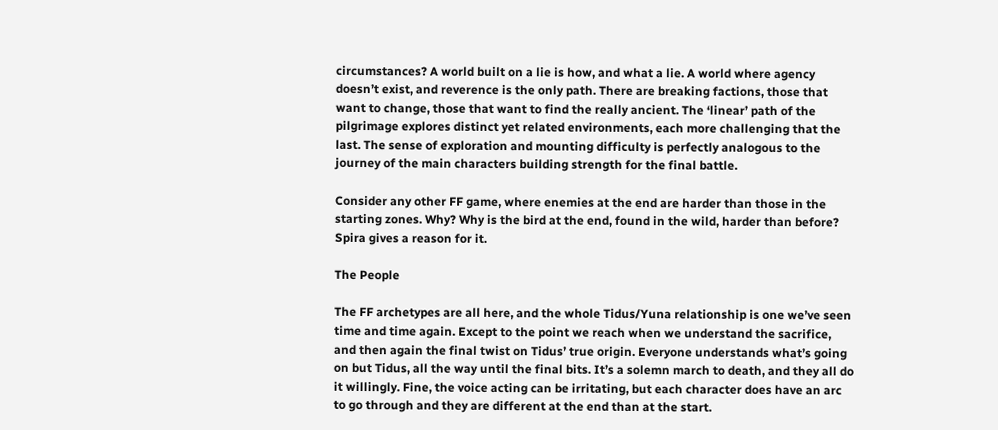circumstances? A world built on a lie is how, and what a lie. A world where agency doesn’t exist, and reverence is the only path. There are breaking factions, those that want to change, those that want to find the really ancient. The ‘linear’ path of the pilgrimage explores distinct yet related environments, each more challenging that the last. The sense of exploration and mounting difficulty is perfectly analogous to the journey of the main characters building strength for the final battle.

Consider any other FF game, where enemies at the end are harder than those in the starting zones. Why? Why is the bird at the end, found in the wild, harder than before? Spira gives a reason for it.

The People

The FF archetypes are all here, and the whole Tidus/Yuna relationship is one we’ve seen time and time again. Except to the point we reach when we understand the sacrifice, and then again the final twist on Tidus’ true origin. Everyone understands what’s going on but Tidus, all the way until the final bits. It’s a solemn march to death, and they all do it willingly. Fine, the voice acting can be irritating, but each character does have an arc to go through and they are different at the end than at the start.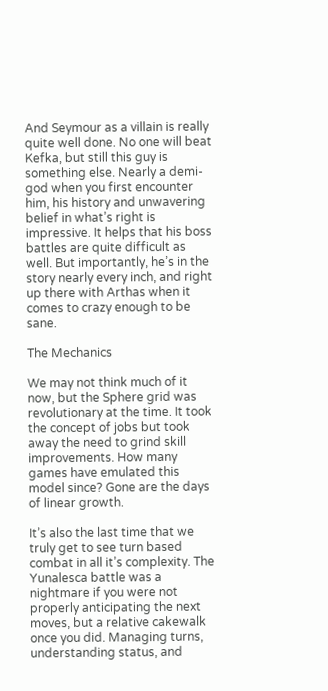And Seymour as a villain is really quite well done. No one will beat Kefka, but still this guy is something else. Nearly a demi-god when you first encounter him, his history and unwavering belief in what’s right is impressive. It helps that his boss battles are quite difficult as well. But importantly, he’s in the story nearly every inch, and right up there with Arthas when it comes to crazy enough to be sane.

The Mechanics

We may not think much of it now, but the Sphere grid was revolutionary at the time. It took the concept of jobs but took away the need to grind skill improvements. How many games have emulated this model since? Gone are the days of linear growth.

It’s also the last time that we truly get to see turn based combat in all it’s complexity. The Yunalesca battle was a nightmare if you were not properly anticipating the next moves, but a relative cakewalk once you did. Managing turns, understanding status, and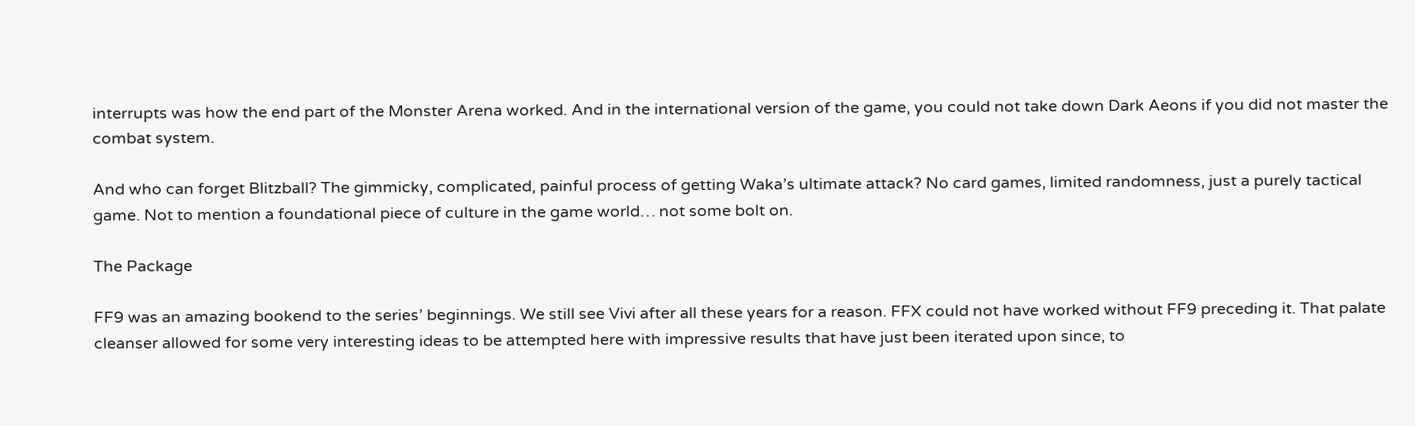interrupts was how the end part of the Monster Arena worked. And in the international version of the game, you could not take down Dark Aeons if you did not master the combat system.

And who can forget Blitzball? The gimmicky, complicated, painful process of getting Waka’s ultimate attack? No card games, limited randomness, just a purely tactical game. Not to mention a foundational piece of culture in the game world… not some bolt on.

The Package

FF9 was an amazing bookend to the series’ beginnings. We still see Vivi after all these years for a reason. FFX could not have worked without FF9 preceding it. That palate cleanser allowed for some very interesting ideas to be attempted here with impressive results that have just been iterated upon since, to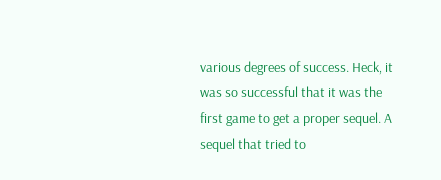various degrees of success. Heck, it was so successful that it was the first game to get a proper sequel. A sequel that tried to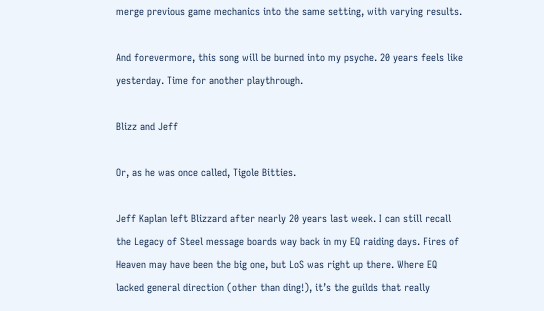merge previous game mechanics into the same setting, with varying results.

And forevermore, this song will be burned into my psyche. 20 years feels like yesterday. Time for another playthrough.

Blizz and Jeff

Or, as he was once called, Tigole Bitties.

Jeff Kaplan left Blizzard after nearly 20 years last week. I can still recall the Legacy of Steel message boards way back in my EQ raiding days. Fires of Heaven may have been the big one, but LoS was right up there. Where EQ lacked general direction (other than ding!), it’s the guilds that really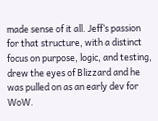made sense of it all. Jeff’s passion for that structure, with a distinct focus on purpose, logic, and testing, drew the eyes of Blizzard and he was pulled on as an early dev for WoW.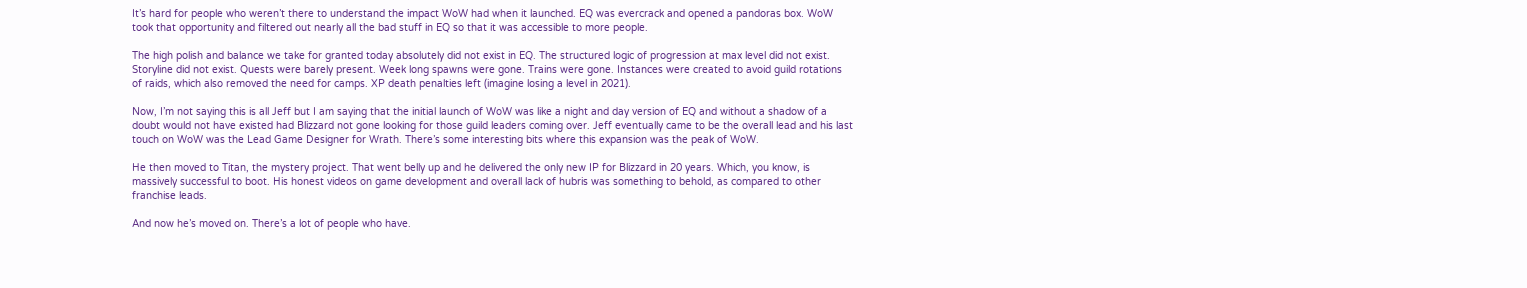It’s hard for people who weren’t there to understand the impact WoW had when it launched. EQ was evercrack and opened a pandoras box. WoW took that opportunity and filtered out nearly all the bad stuff in EQ so that it was accessible to more people.

The high polish and balance we take for granted today absolutely did not exist in EQ. The structured logic of progression at max level did not exist. Storyline did not exist. Quests were barely present. Week long spawns were gone. Trains were gone. Instances were created to avoid guild rotations of raids, which also removed the need for camps. XP death penalties left (imagine losing a level in 2021).

Now, I’m not saying this is all Jeff but I am saying that the initial launch of WoW was like a night and day version of EQ and without a shadow of a doubt would not have existed had Blizzard not gone looking for those guild leaders coming over. Jeff eventually came to be the overall lead and his last touch on WoW was the Lead Game Designer for Wrath. There’s some interesting bits where this expansion was the peak of WoW.

He then moved to Titan, the mystery project. That went belly up and he delivered the only new IP for Blizzard in 20 years. Which, you know, is massively successful to boot. His honest videos on game development and overall lack of hubris was something to behold, as compared to other franchise leads.

And now he’s moved on. There’s a lot of people who have.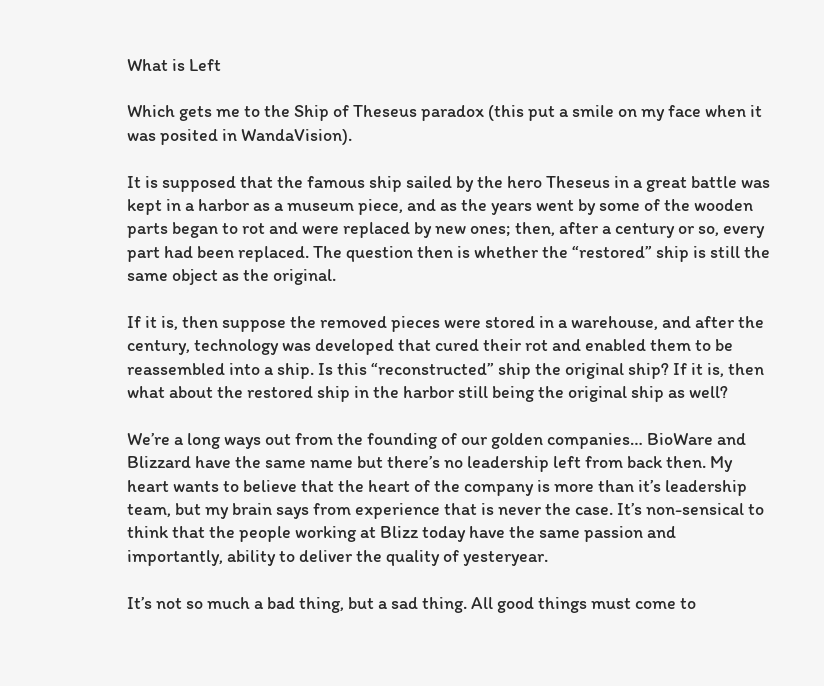What is Left

Which gets me to the Ship of Theseus paradox (this put a smile on my face when it was posited in WandaVision).

It is supposed that the famous ship sailed by the hero Theseus in a great battle was kept in a harbor as a museum piece, and as the years went by some of the wooden parts began to rot and were replaced by new ones; then, after a century or so, every part had been replaced. The question then is whether the “restored” ship is still the same object as the original.

If it is, then suppose the removed pieces were stored in a warehouse, and after the century, technology was developed that cured their rot and enabled them to be reassembled into a ship. Is this “reconstructed” ship the original ship? If it is, then what about the restored ship in the harbor still being the original ship as well?

We’re a long ways out from the founding of our golden companies… BioWare and Blizzard have the same name but there’s no leadership left from back then. My heart wants to believe that the heart of the company is more than it’s leadership team, but my brain says from experience that is never the case. It’s non-sensical to think that the people working at Blizz today have the same passion and importantly, ability to deliver the quality of yesteryear.

It’s not so much a bad thing, but a sad thing. All good things must come to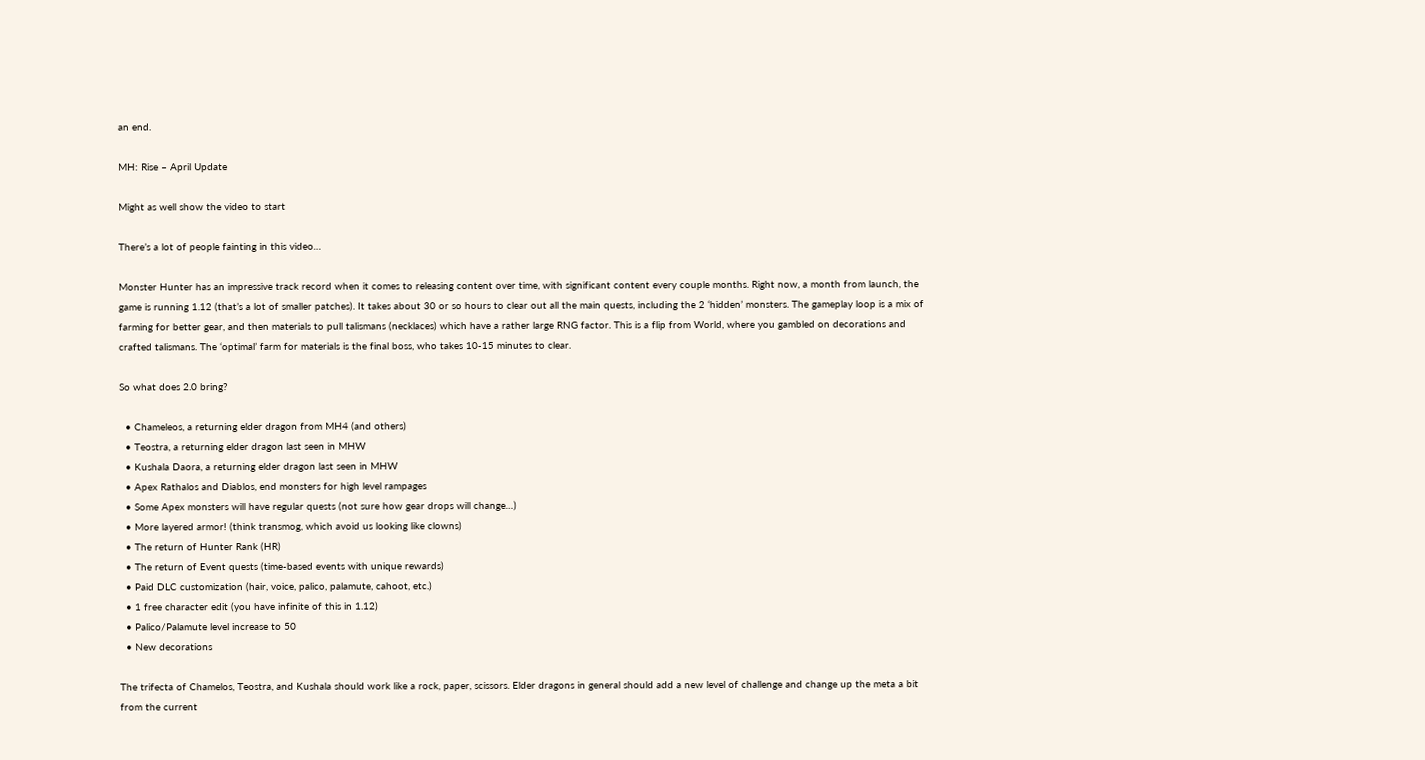an end.

MH: Rise – April Update

Might as well show the video to start

There’s a lot of people fainting in this video…

Monster Hunter has an impressive track record when it comes to releasing content over time, with significant content every couple months. Right now, a month from launch, the game is running 1.12 (that’s a lot of smaller patches). It takes about 30 or so hours to clear out all the main quests, including the 2 ‘hidden’ monsters. The gameplay loop is a mix of farming for better gear, and then materials to pull talismans (necklaces) which have a rather large RNG factor. This is a flip from World, where you gambled on decorations and crafted talismans. The ‘optimal’ farm for materials is the final boss, who takes 10-15 minutes to clear.

So what does 2.0 bring?

  • Chameleos, a returning elder dragon from MH4 (and others)
  • Teostra, a returning elder dragon last seen in MHW
  • Kushala Daora, a returning elder dragon last seen in MHW
  • Apex Rathalos and Diablos, end monsters for high level rampages
  • Some Apex monsters will have regular quests (not sure how gear drops will change…)
  • More layered armor! (think transmog, which avoid us looking like clowns)
  • The return of Hunter Rank (HR)
  • The return of Event quests (time-based events with unique rewards)
  • Paid DLC customization (hair, voice, palico, palamute, cahoot, etc.)
  • 1 free character edit (you have infinite of this in 1.12)
  • Palico/Palamute level increase to 50
  • New decorations

The trifecta of Chamelos, Teostra, and Kushala should work like a rock, paper, scissors. Elder dragons in general should add a new level of challenge and change up the meta a bit from the current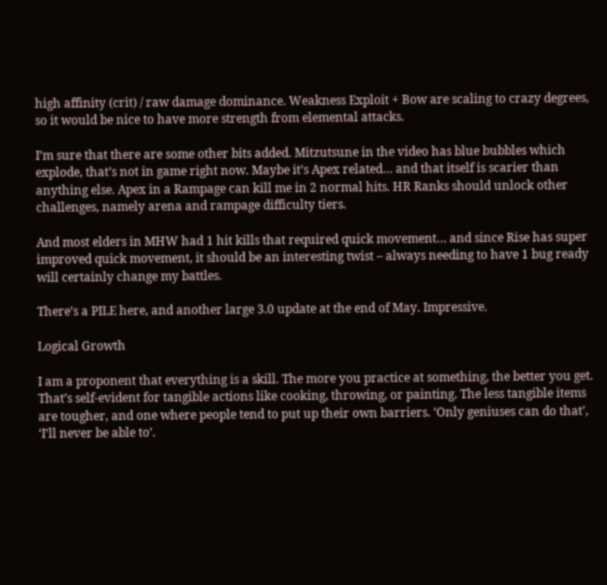high affinity (crit) / raw damage dominance. Weakness Exploit + Bow are scaling to crazy degrees, so it would be nice to have more strength from elemental attacks.

I’m sure that there are some other bits added. Mitzutsune in the video has blue bubbles which explode, that’s not in game right now. Maybe it’s Apex related… and that itself is scarier than anything else. Apex in a Rampage can kill me in 2 normal hits. HR Ranks should unlock other challenges, namely arena and rampage difficulty tiers.

And most elders in MHW had 1 hit kills that required quick movement… and since Rise has super improved quick movement, it should be an interesting twist – always needing to have 1 bug ready will certainly change my battles.

There’s a PILE here, and another large 3.0 update at the end of May. Impressive.

Logical Growth

I am a proponent that everything is a skill. The more you practice at something, the better you get. That’s self-evident for tangible actions like cooking, throwing, or painting. The less tangible items are tougher, and one where people tend to put up their own barriers. ‘Only geniuses can do that’, ‘I’ll never be able to’.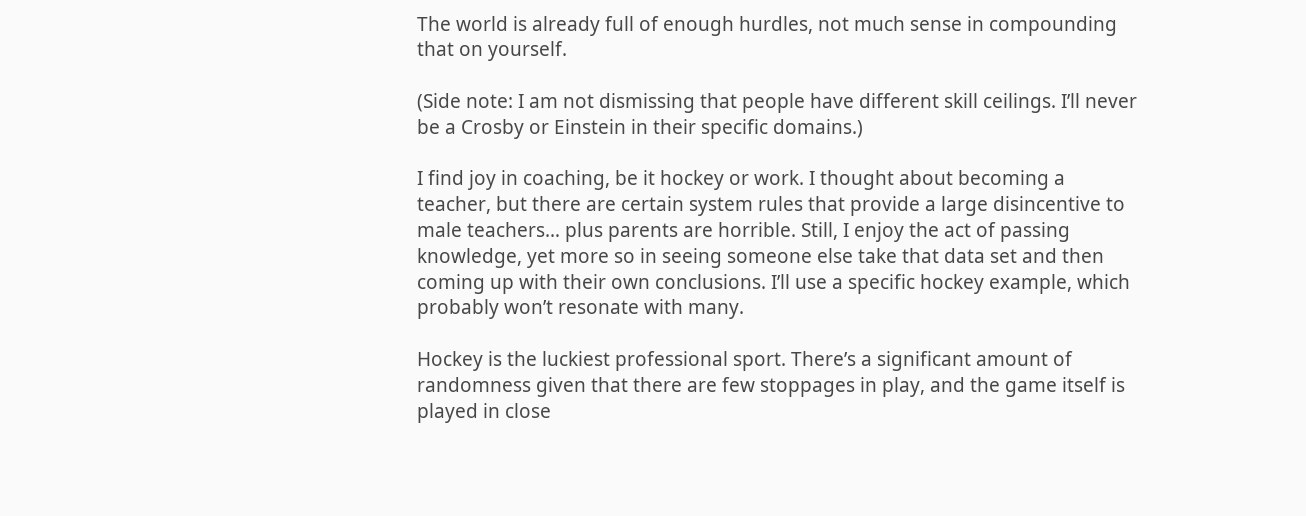The world is already full of enough hurdles, not much sense in compounding that on yourself.

(Side note: I am not dismissing that people have different skill ceilings. I’ll never be a Crosby or Einstein in their specific domains.)

I find joy in coaching, be it hockey or work. I thought about becoming a teacher, but there are certain system rules that provide a large disincentive to male teachers… plus parents are horrible. Still, I enjoy the act of passing knowledge, yet more so in seeing someone else take that data set and then coming up with their own conclusions. I’ll use a specific hockey example, which probably won’t resonate with many.

Hockey is the luckiest professional sport. There’s a significant amount of randomness given that there are few stoppages in play, and the game itself is played in close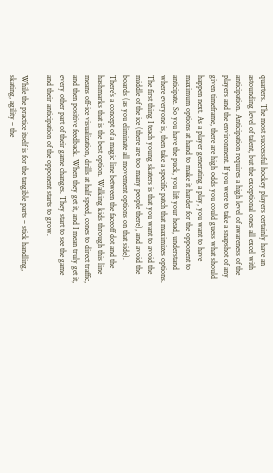quarters. The most successful hockey players certainly have an astounding level of talent, but the exceptional ones all excel with anticipation. Anticipation requires a high level of awareness of the players and the environment. If you were to take a snapshot of any given timeframe, there are high odds you could guess what should happen next. As a player generating a play, you want to have maximum options at hand to make it harder for the opponent to anticipate. So you have the puck, you lift your head, understand where everyone is, then take a specific patch that maximizes options. The first thing I teach young skaters is that you want to avoid the middle of the ice (there are too many people there), and avoid the boards (as you eliminate all movement options on that side). There’s a concept of a magic line between the faceoff dot and the hashmarks that is the best option. Walking kids through this line means off-ice visualization, drills at half speed, cones to direct traffic, and then positive feedback. When they get it, and I mean truly get it, every other part of their game changes. They start to see the game and their anticipation of the opponent starts to grow.

While the practice itself is for the tangible parts – stick handling, skating, agility – the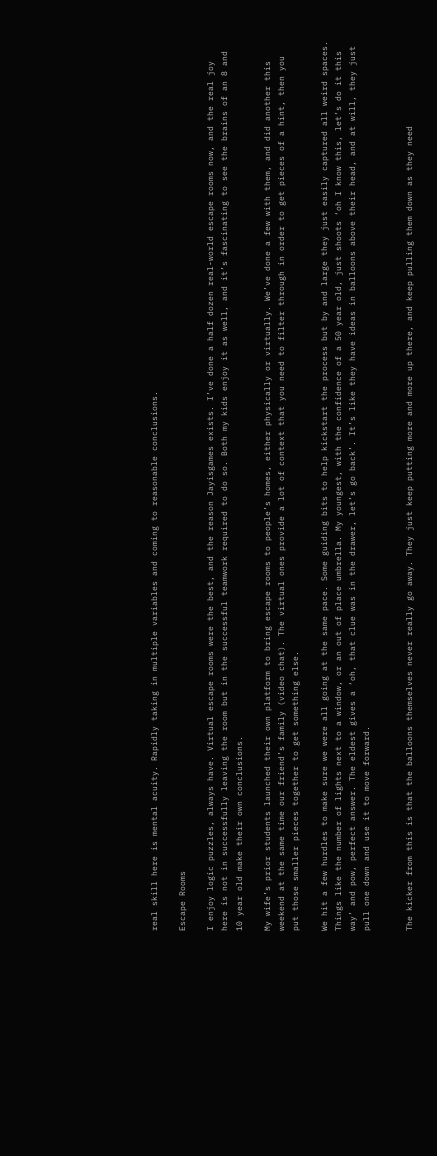real skill here is mental acuity. Rapidly taking in multiple variables and coming to reasonable conclusions.

Escape Rooms

I enjoy logic puzzles, always have. Virtual escape rooms were the best, and the reason Jayisgames exists. I’ve done a half dozen real-world escape rooms now, and the real joy here is not in successfully leaving the room but in the successful teamwork required to do so. Both my kids enjoy it as well, and it’s fascinating to see the brains of an 8 and 10 year old make their own conclusions.

My wife’s prior students launched their own platform to bring escape rooms to people’s homes, either physically or virtually. We’ve done a few with them, and did another this weekend at the same time our friend’s family (video chat). The virtual ones provide a lot of context that you need to filter through in order to get pieces of a hint, then you put those smaller pieces together to get something else.

We hit a few hurdles to make sure we were all going at the same pace. Some guiding bits to help kickstart the process but by and large they just easily captured all weird spaces. Things like the number of lights next to a window, or an out of place umbrella. My youngest, with the confidence of a 50 year old, just shoots ‘oh I know this, let’s do it this way’ and pow, perfect answer. The eldest gives a ‘oh, that clue was in the drawer, let’s go back’. It’s like they have ideas in balloons above their head, and at will, they just pull one down and use it to move forward.


The kicker from this is that the balloons themselves never really go away. They just keep putting more and more up there, and keep pulling them down as they need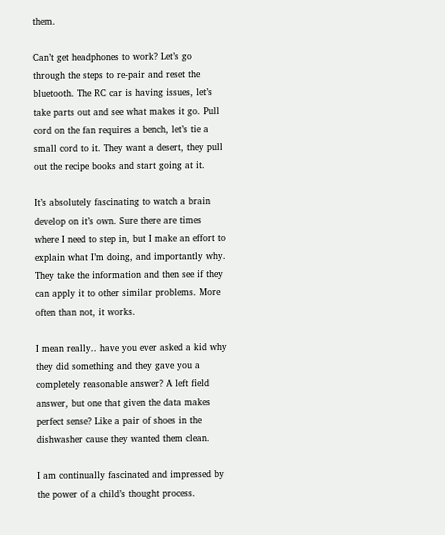them.

Can’t get headphones to work? Let’s go through the steps to re-pair and reset the bluetooth. The RC car is having issues, let’s take parts out and see what makes it go. Pull cord on the fan requires a bench, let’s tie a small cord to it. They want a desert, they pull out the recipe books and start going at it.

It’s absolutely fascinating to watch a brain develop on it’s own. Sure there are times where I need to step in, but I make an effort to explain what I’m doing, and importantly why. They take the information and then see if they can apply it to other similar problems. More often than not, it works.

I mean really.. have you ever asked a kid why they did something and they gave you a completely reasonable answer? A left field answer, but one that given the data makes perfect sense? Like a pair of shoes in the dishwasher cause they wanted them clean.

I am continually fascinated and impressed by the power of a child’s thought process.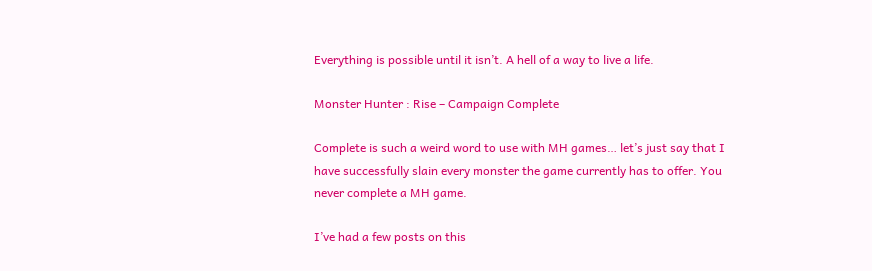Everything is possible until it isn’t. A hell of a way to live a life.

Monster Hunter : Rise – Campaign Complete

Complete is such a weird word to use with MH games… let’s just say that I have successfully slain every monster the game currently has to offer. You never complete a MH game.

I’ve had a few posts on this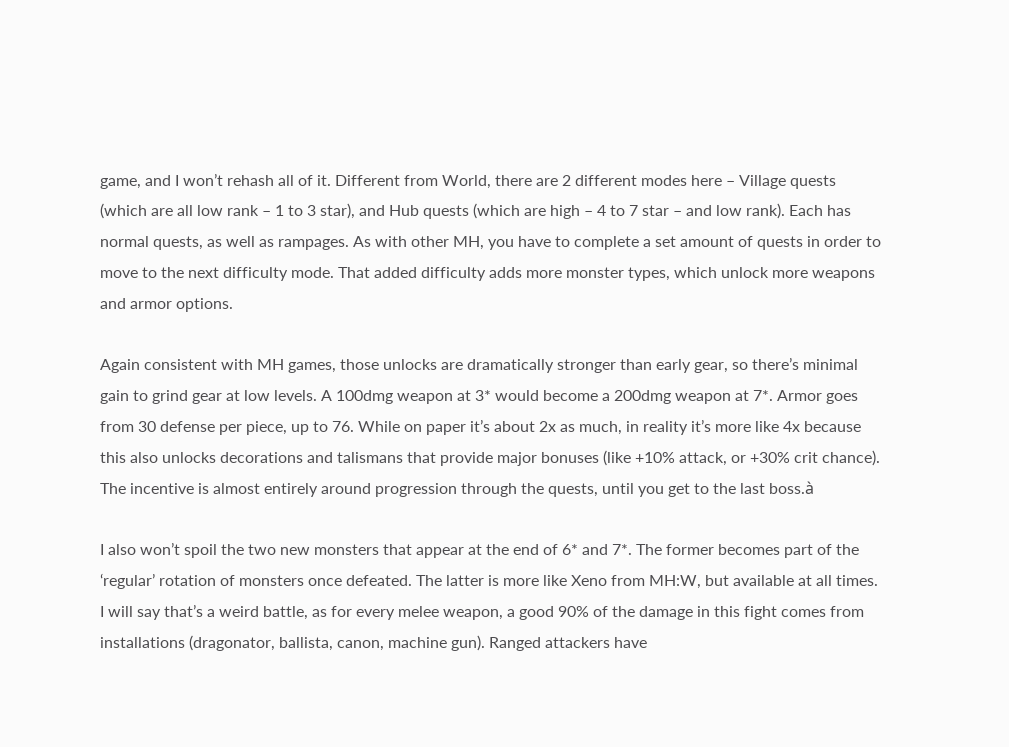game, and I won’t rehash all of it. Different from World, there are 2 different modes here – Village quests (which are all low rank – 1 to 3 star), and Hub quests (which are high – 4 to 7 star – and low rank). Each has normal quests, as well as rampages. As with other MH, you have to complete a set amount of quests in order to move to the next difficulty mode. That added difficulty adds more monster types, which unlock more weapons and armor options.

Again consistent with MH games, those unlocks are dramatically stronger than early gear, so there’s minimal gain to grind gear at low levels. A 100dmg weapon at 3* would become a 200dmg weapon at 7*. Armor goes from 30 defense per piece, up to 76. While on paper it’s about 2x as much, in reality it’s more like 4x because this also unlocks decorations and talismans that provide major bonuses (like +10% attack, or +30% crit chance). The incentive is almost entirely around progression through the quests, until you get to the last boss.à

I also won’t spoil the two new monsters that appear at the end of 6* and 7*. The former becomes part of the ‘regular’ rotation of monsters once defeated. The latter is more like Xeno from MH:W, but available at all times. I will say that’s a weird battle, as for every melee weapon, a good 90% of the damage in this fight comes from installations (dragonator, ballista, canon, machine gun). Ranged attackers have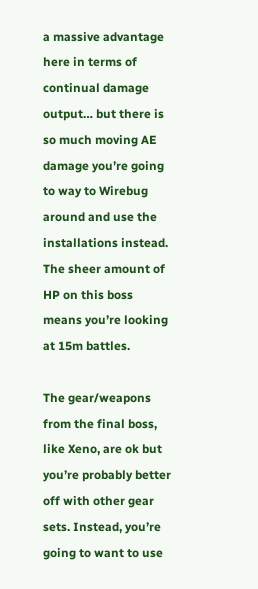a massive advantage here in terms of continual damage output… but there is so much moving AE damage you’re going to way to Wirebug around and use the installations instead. The sheer amount of HP on this boss means you’re looking at 15m battles.

The gear/weapons from the final boss, like Xeno, are ok but you’re probably better off with other gear sets. Instead, you’re going to want to use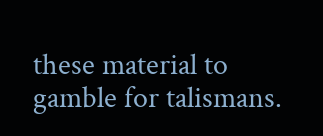these material to gamble for talismans.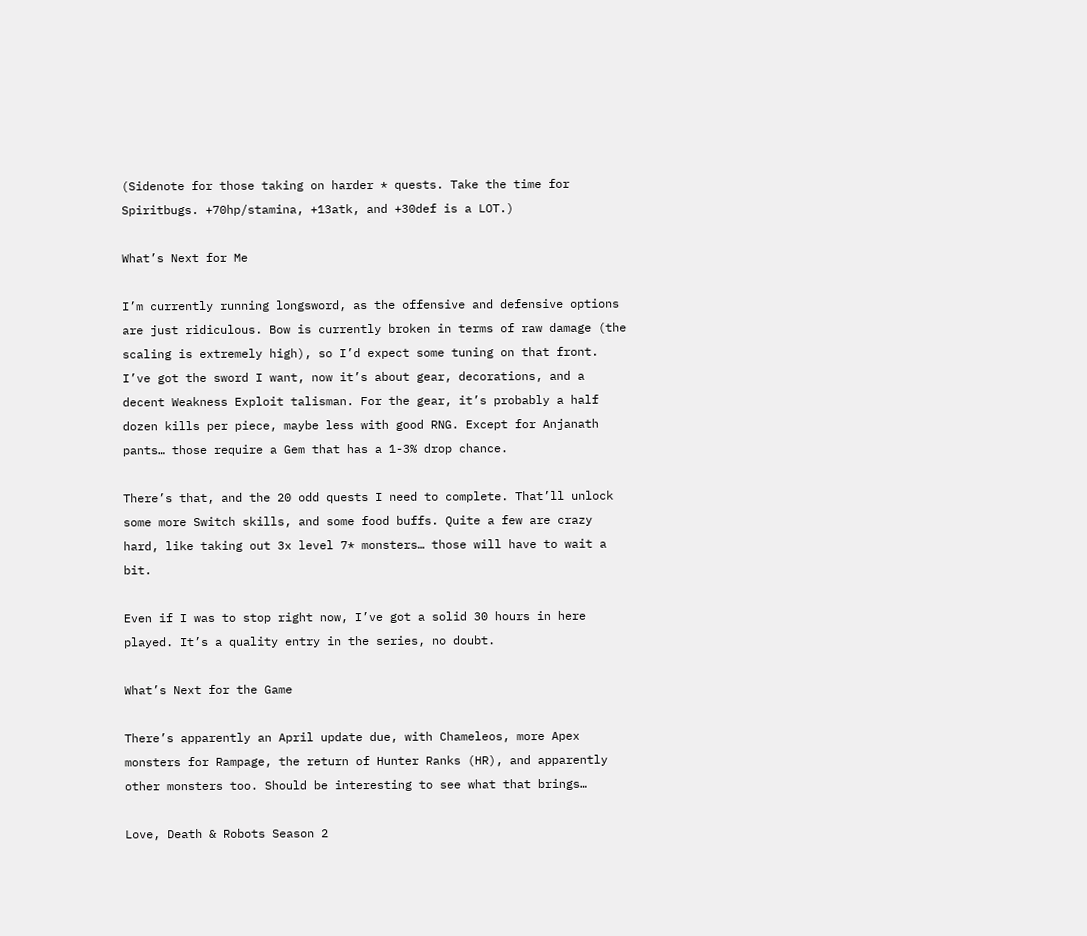(Sidenote for those taking on harder * quests. Take the time for Spiritbugs. +70hp/stamina, +13atk, and +30def is a LOT.)

What’s Next for Me

I’m currently running longsword, as the offensive and defensive options are just ridiculous. Bow is currently broken in terms of raw damage (the scaling is extremely high), so I’d expect some tuning on that front. I’ve got the sword I want, now it’s about gear, decorations, and a decent Weakness Exploit talisman. For the gear, it’s probably a half dozen kills per piece, maybe less with good RNG. Except for Anjanath pants… those require a Gem that has a 1-3% drop chance.

There’s that, and the 20 odd quests I need to complete. That’ll unlock some more Switch skills, and some food buffs. Quite a few are crazy hard, like taking out 3x level 7* monsters… those will have to wait a bit.

Even if I was to stop right now, I’ve got a solid 30 hours in here played. It’s a quality entry in the series, no doubt.

What’s Next for the Game

There’s apparently an April update due, with Chameleos, more Apex monsters for Rampage, the return of Hunter Ranks (HR), and apparently other monsters too. Should be interesting to see what that brings…

Love, Death & Robots Season 2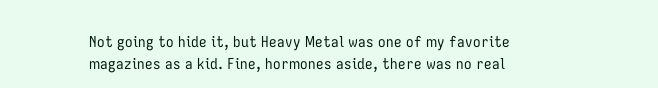Not going to hide it, but Heavy Metal was one of my favorite magazines as a kid. Fine, hormones aside, there was no real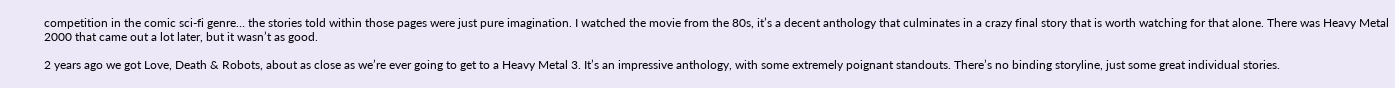competition in the comic sci-fi genre… the stories told within those pages were just pure imagination. I watched the movie from the 80s, it’s a decent anthology that culminates in a crazy final story that is worth watching for that alone. There was Heavy Metal 2000 that came out a lot later, but it wasn’t as good.

2 years ago we got Love, Death & Robots, about as close as we’re ever going to get to a Heavy Metal 3. It’s an impressive anthology, with some extremely poignant standouts. There’s no binding storyline, just some great individual stories.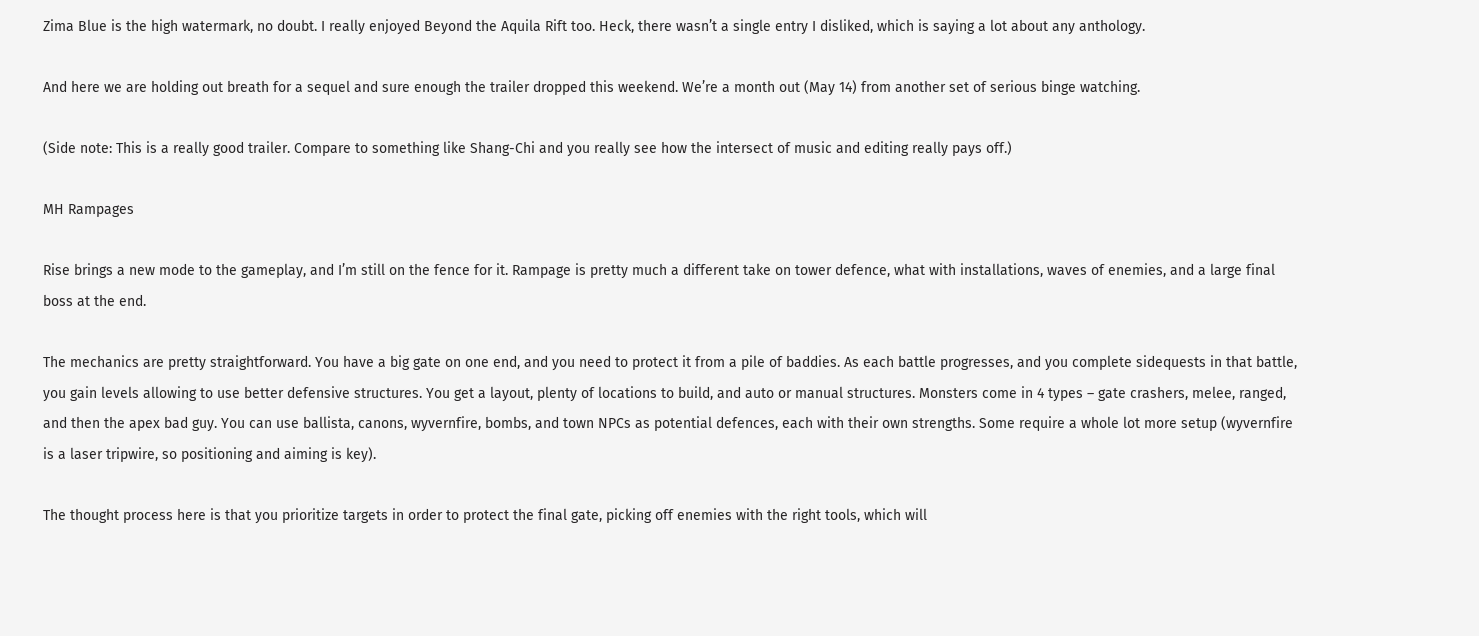Zima Blue is the high watermark, no doubt. I really enjoyed Beyond the Aquila Rift too. Heck, there wasn’t a single entry I disliked, which is saying a lot about any anthology.

And here we are holding out breath for a sequel and sure enough the trailer dropped this weekend. We’re a month out (May 14) from another set of serious binge watching.

(Side note: This is a really good trailer. Compare to something like Shang-Chi and you really see how the intersect of music and editing really pays off.)

MH Rampages

Rise brings a new mode to the gameplay, and I’m still on the fence for it. Rampage is pretty much a different take on tower defence, what with installations, waves of enemies, and a large final boss at the end.

The mechanics are pretty straightforward. You have a big gate on one end, and you need to protect it from a pile of baddies. As each battle progresses, and you complete sidequests in that battle, you gain levels allowing to use better defensive structures. You get a layout, plenty of locations to build, and auto or manual structures. Monsters come in 4 types – gate crashers, melee, ranged, and then the apex bad guy. You can use ballista, canons, wyvernfire, bombs, and town NPCs as potential defences, each with their own strengths. Some require a whole lot more setup (wyvernfire is a laser tripwire, so positioning and aiming is key).

The thought process here is that you prioritize targets in order to protect the final gate, picking off enemies with the right tools, which will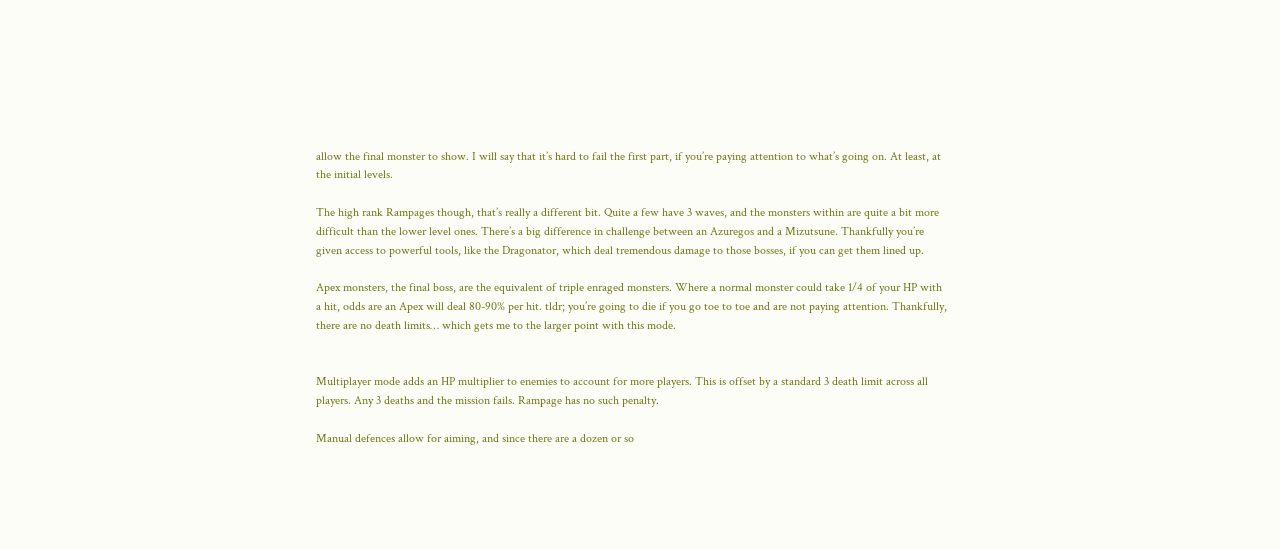allow the final monster to show. I will say that it’s hard to fail the first part, if you’re paying attention to what’s going on. At least, at the initial levels.

The high rank Rampages though, that’s really a different bit. Quite a few have 3 waves, and the monsters within are quite a bit more difficult than the lower level ones. There’s a big difference in challenge between an Azuregos and a Mizutsune. Thankfully you’re given access to powerful tools, like the Dragonator, which deal tremendous damage to those bosses, if you can get them lined up.

Apex monsters, the final boss, are the equivalent of triple enraged monsters. Where a normal monster could take 1/4 of your HP with a hit, odds are an Apex will deal 80-90% per hit. tldr; you’re going to die if you go toe to toe and are not paying attention. Thankfully, there are no death limits… which gets me to the larger point with this mode.


Multiplayer mode adds an HP multiplier to enemies to account for more players. This is offset by a standard 3 death limit across all players. Any 3 deaths and the mission fails. Rampage has no such penalty.

Manual defences allow for aiming, and since there are a dozen or so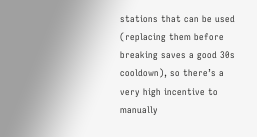stations that can be used (replacing them before breaking saves a good 30s cooldown), so there’s a very high incentive to manually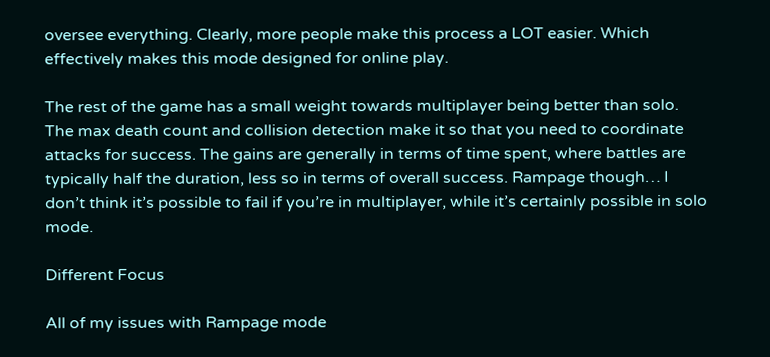oversee everything. Clearly, more people make this process a LOT easier. Which effectively makes this mode designed for online play.

The rest of the game has a small weight towards multiplayer being better than solo. The max death count and collision detection make it so that you need to coordinate attacks for success. The gains are generally in terms of time spent, where battles are typically half the duration, less so in terms of overall success. Rampage though… I don’t think it’s possible to fail if you’re in multiplayer, while it’s certainly possible in solo mode.

Different Focus

All of my issues with Rampage mode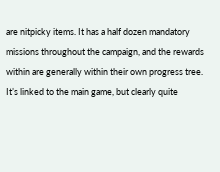are nitpicky items. It has a half dozen mandatory missions throughout the campaign, and the rewards within are generally within their own progress tree. It’s linked to the main game, but clearly quite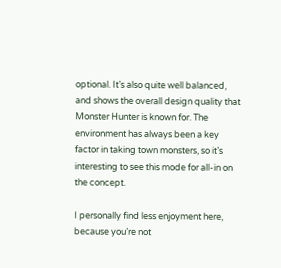optional. It’s also quite well balanced, and shows the overall design quality that Monster Hunter is known for. The environment has always been a key factor in taking town monsters, so it’s interesting to see this mode for all-in on the concept.

I personally find less enjoyment here, because you’re not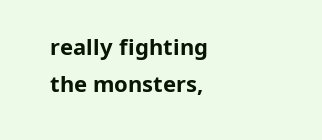really fighting the monsters,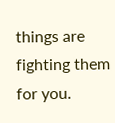things are fighting them for you.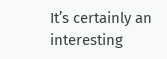It’s certainly an interesting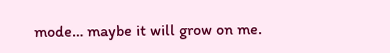mode… maybe it will grow on me.